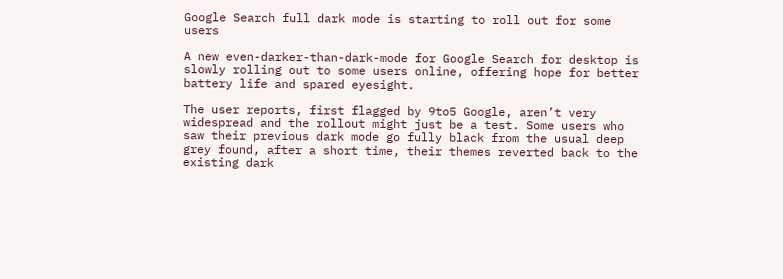Google Search full dark mode is starting to roll out for some users

A new even-darker-than-dark-mode for Google Search for desktop is slowly rolling out to some users online, offering hope for better battery life and spared eyesight.

The user reports, first flagged by 9to5 Google, aren’t very widespread and the rollout might just be a test. Some users who saw their previous dark mode go fully black from the usual deep grey found, after a short time, their themes reverted back to the existing dark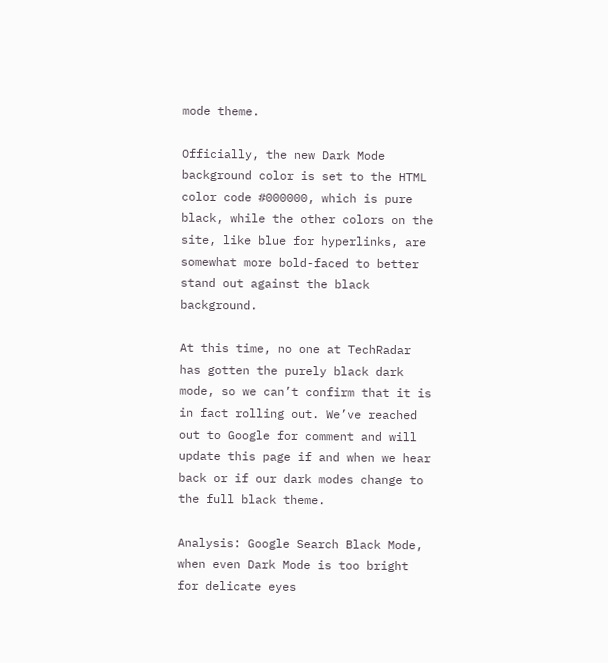mode theme.

Officially, the new Dark Mode background color is set to the HTML color code #000000, which is pure black, while the other colors on the site, like blue for hyperlinks, are somewhat more bold-faced to better stand out against the black background.

At this time, no one at TechRadar has gotten the purely black dark mode, so we can’t confirm that it is in fact rolling out. We’ve reached out to Google for comment and will update this page if and when we hear back or if our dark modes change to the full black theme.

Analysis: Google Search Black Mode, when even Dark Mode is too bright for delicate eyes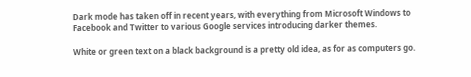Dark mode has taken off in recent years, with everything from Microsoft Windows to Facebook and Twitter to various Google services introducing darker themes.

White or green text on a black background is a pretty old idea, as for as computers go.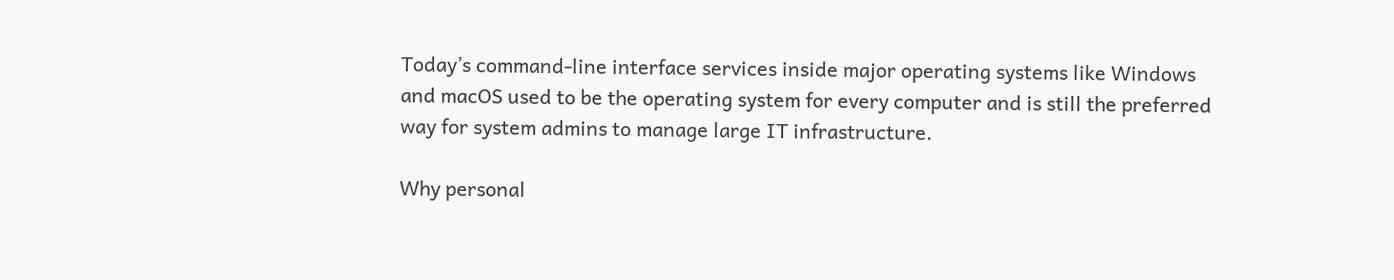Today’s command-line interface services inside major operating systems like Windows and macOS used to be the operating system for every computer and is still the preferred way for system admins to manage large IT infrastructure.

Why personal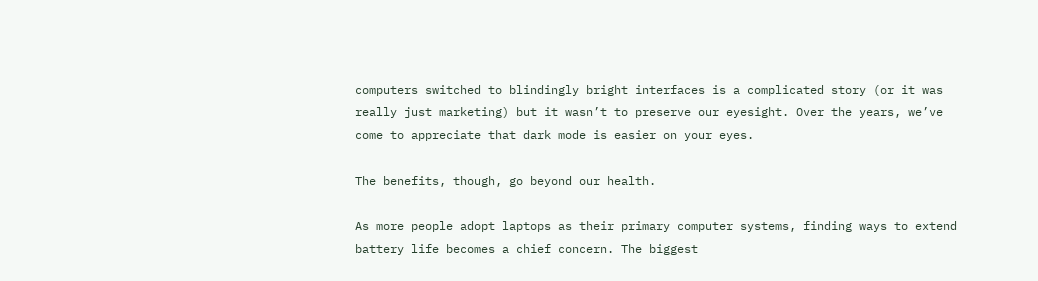computers switched to blindingly bright interfaces is a complicated story (or it was really just marketing) but it wasn’t to preserve our eyesight. Over the years, we’ve come to appreciate that dark mode is easier on your eyes.

The benefits, though, go beyond our health.

As more people adopt laptops as their primary computer systems, finding ways to extend battery life becomes a chief concern. The biggest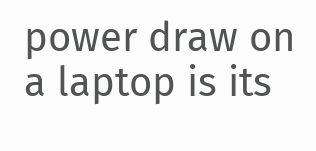power draw on a laptop is its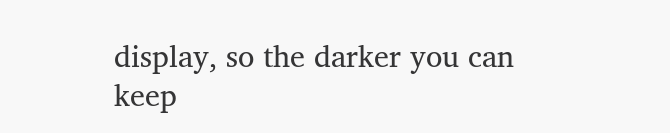display, so the darker you can keep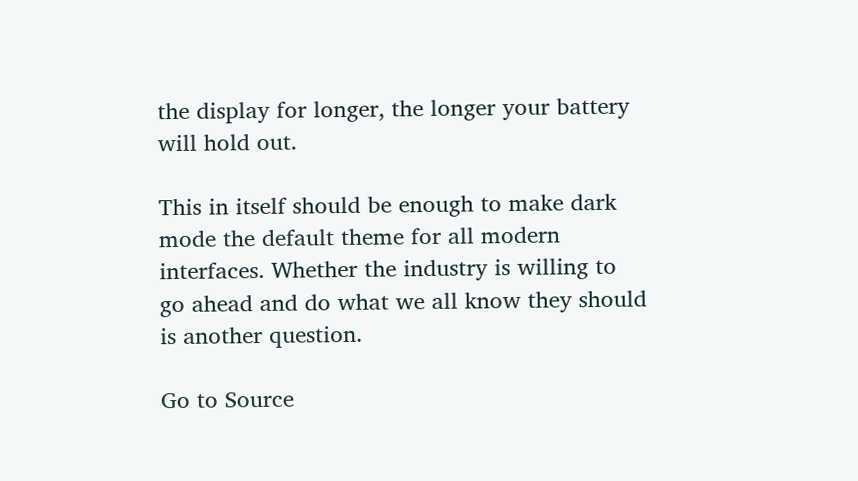the display for longer, the longer your battery will hold out.

This in itself should be enough to make dark mode the default theme for all modern interfaces. Whether the industry is willing to go ahead and do what we all know they should is another question.

Go to Source